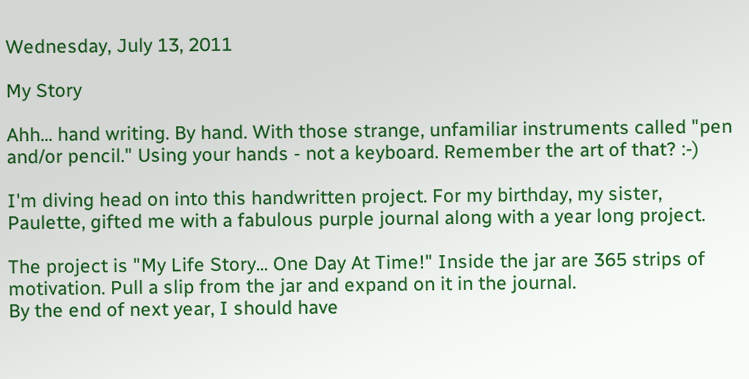Wednesday, July 13, 2011

My Story

Ahh... hand writing. By hand. With those strange, unfamiliar instruments called "pen and/or pencil." Using your hands - not a keyboard. Remember the art of that? :-)

I'm diving head on into this handwritten project. For my birthday, my sister, Paulette, gifted me with a fabulous purple journal along with a year long project.

The project is "My Life Story... One Day At Time!" Inside the jar are 365 strips of motivation. Pull a slip from the jar and expand on it in the journal.
By the end of next year, I should have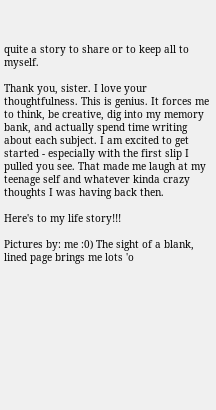quite a story to share or to keep all to myself.

Thank you, sister. I love your thoughtfulness. This is genius. It forces me to think, be creative, dig into my memory bank, and actually spend time writing about each subject. I am excited to get started - especially with the first slip I pulled you see. That made me laugh at my teenage self and whatever kinda crazy thoughts I was having back then.

Here's to my life story!!!

Pictures by: me :0) The sight of a blank, lined page brings me lots 'o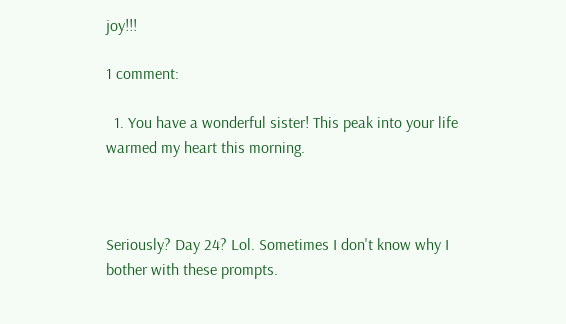joy!!!

1 comment:

  1. You have a wonderful sister! This peak into your life warmed my heart this morning.



Seriously? Day 24? Lol. Sometimes I don't know why I bother with these prompts.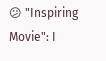😕 "Inspiring Movie": I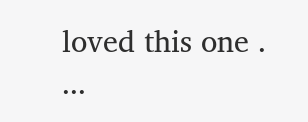loved this one . ...